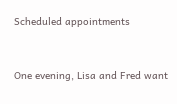Scheduled appointments


One evening, Lisa and Fred want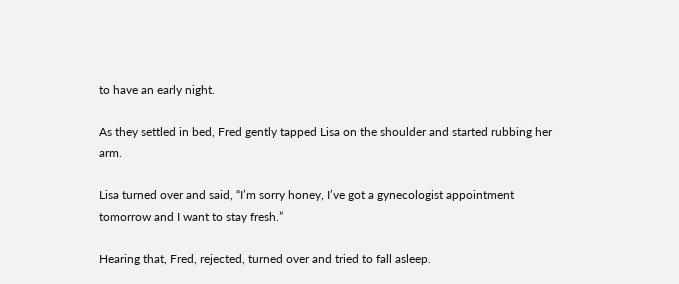to have an early night.

As they settled in bed, Fred gently tapped Lisa on the shoulder and started rubbing her arm.

Lisa turned over and said, “I’m sorry honey, I’ve got a gynecologist appointment tomorrow and I want to stay fresh.”

Hearing that, Fred, rejected, turned over and tried to fall asleep.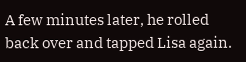A few minutes later, he rolled back over and tapped Lisa again.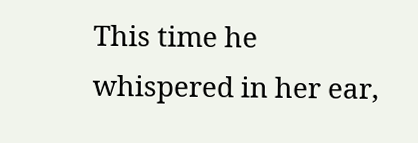This time he whispered in her ear,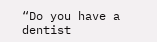“Do you have a dentist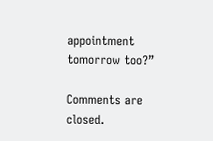appointment tomorrow too?”

Comments are closed.